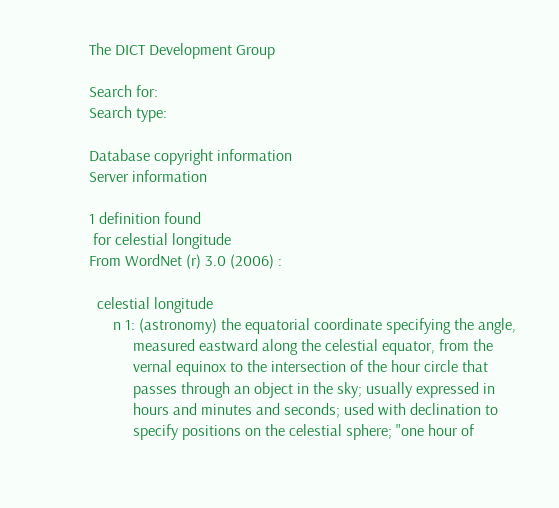The DICT Development Group

Search for:
Search type:

Database copyright information
Server information

1 definition found
 for celestial longitude
From WordNet (r) 3.0 (2006) :

  celestial longitude
      n 1: (astronomy) the equatorial coordinate specifying the angle,
           measured eastward along the celestial equator, from the
           vernal equinox to the intersection of the hour circle that
           passes through an object in the sky; usually expressed in
           hours and minutes and seconds; used with declination to
           specify positions on the celestial sphere; "one hour of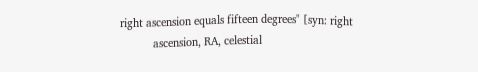right ascension equals fifteen degrees" [syn: right
           ascension, RA, celestial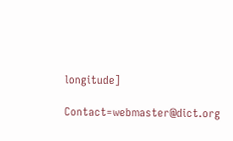longitude]

Contact=webmaster@dict.org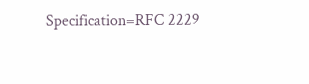Specification=RFC 2229